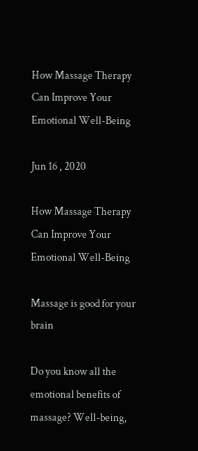How Massage Therapy Can Improve Your Emotional Well-Being

Jun 16 , 2020

How Massage Therapy Can Improve Your Emotional Well-Being

Massage is good for your brain

Do you know all the emotional benefits of massage? Well-being,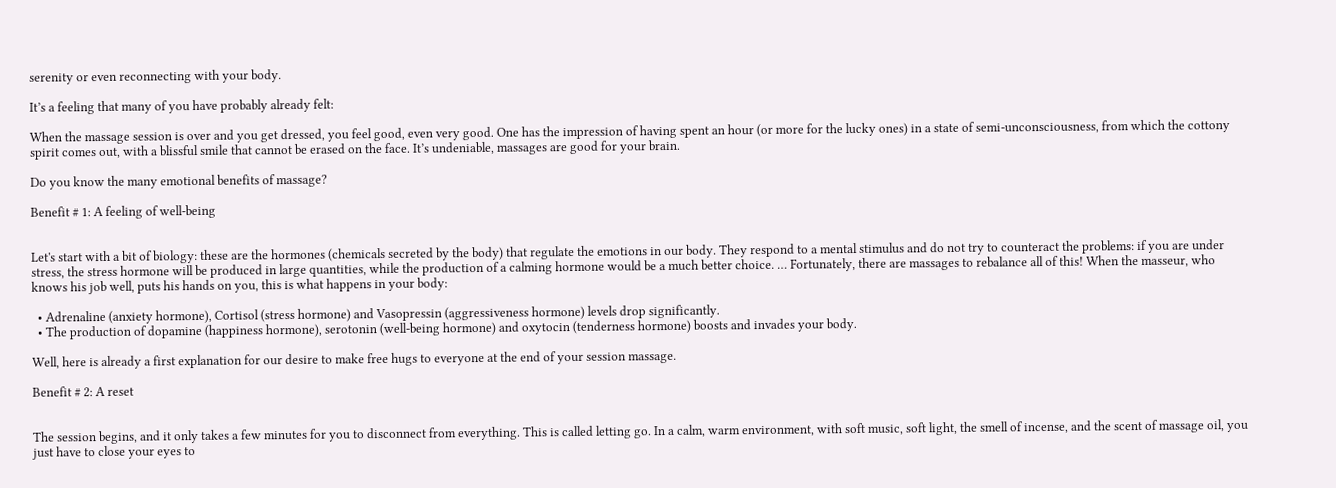serenity or even reconnecting with your body.

It’s a feeling that many of you have probably already felt:

When the massage session is over and you get dressed, you feel good, even very good. One has the impression of having spent an hour (or more for the lucky ones) in a state of semi-unconsciousness, from which the cottony spirit comes out, with a blissful smile that cannot be erased on the face. It’s undeniable, massages are good for your brain.

Do you know the many emotional benefits of massage?

Benefit # 1: A feeling of well-being


Let's start with a bit of biology: these are the hormones (chemicals secreted by the body) that regulate the emotions in our body. They respond to a mental stimulus and do not try to counteract the problems: if you are under stress, the stress hormone will be produced in large quantities, while the production of a calming hormone would be a much better choice. … Fortunately, there are massages to rebalance all of this! When the masseur, who knows his job well, puts his hands on you, this is what happens in your body:

  • Adrenaline (anxiety hormone), Cortisol (stress hormone) and Vasopressin (aggressiveness hormone) levels drop significantly.
  • The production of dopamine (happiness hormone), serotonin (well-being hormone) and oxytocin (tenderness hormone) boosts and invades your body.

Well, here is already a first explanation for our desire to make free hugs to everyone at the end of your session massage.

Benefit # 2: A reset


The session begins, and it only takes a few minutes for you to disconnect from everything. This is called letting go. In a calm, warm environment, with soft music, soft light, the smell of incense, and the scent of massage oil, you just have to close your eyes to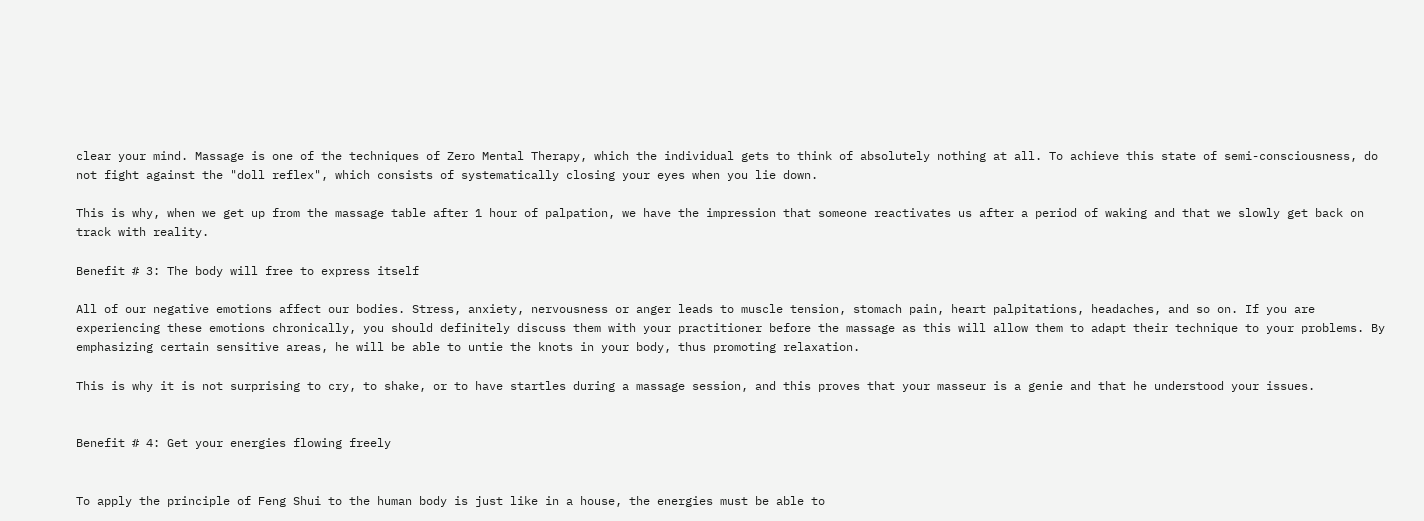clear your mind. Massage is one of the techniques of Zero Mental Therapy, which the individual gets to think of absolutely nothing at all. To achieve this state of semi-consciousness, do not fight against the "doll reflex", which consists of systematically closing your eyes when you lie down.

This is why, when we get up from the massage table after 1 hour of palpation, we have the impression that someone reactivates us after a period of waking and that we slowly get back on track with reality.

Benefit # 3: The body will free to express itself

All of our negative emotions affect our bodies. Stress, anxiety, nervousness or anger leads to muscle tension, stomach pain, heart palpitations, headaches, and so on. If you are experiencing these emotions chronically, you should definitely discuss them with your practitioner before the massage as this will allow them to adapt their technique to your problems. By emphasizing certain sensitive areas, he will be able to untie the knots in your body, thus promoting relaxation.

This is why it is not surprising to cry, to shake, or to have startles during a massage session, and this proves that your masseur is a genie and that he understood your issues.


Benefit # 4: Get your energies flowing freely


To apply the principle of Feng Shui to the human body is just like in a house, the energies must be able to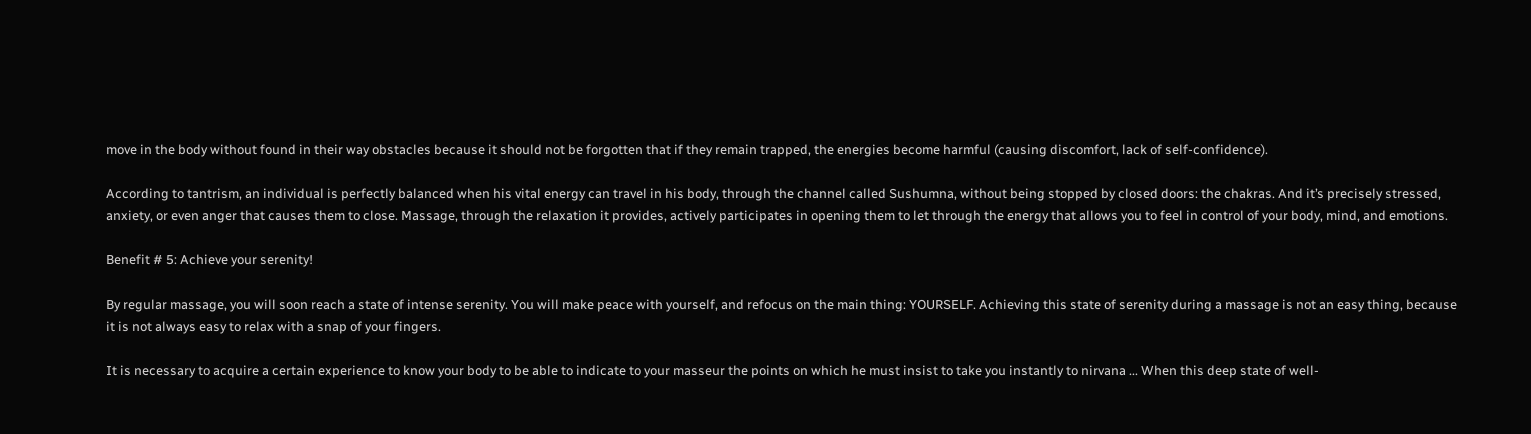move in the body without found in their way obstacles because it should not be forgotten that if they remain trapped, the energies become harmful (causing discomfort, lack of self-confidence).

According to tantrism, an individual is perfectly balanced when his vital energy can travel in his body, through the channel called Sushumna, without being stopped by closed doors: the chakras. And it’s precisely stressed, anxiety, or even anger that causes them to close. Massage, through the relaxation it provides, actively participates in opening them to let through the energy that allows you to feel in control of your body, mind, and emotions.

Benefit # 5: Achieve your serenity!

By regular massage, you will soon reach a state of intense serenity. You will make peace with yourself, and refocus on the main thing: YOURSELF. Achieving this state of serenity during a massage is not an easy thing, because it is not always easy to relax with a snap of your fingers.

It is necessary to acquire a certain experience to know your body to be able to indicate to your masseur the points on which he must insist to take you instantly to nirvana ... When this deep state of well-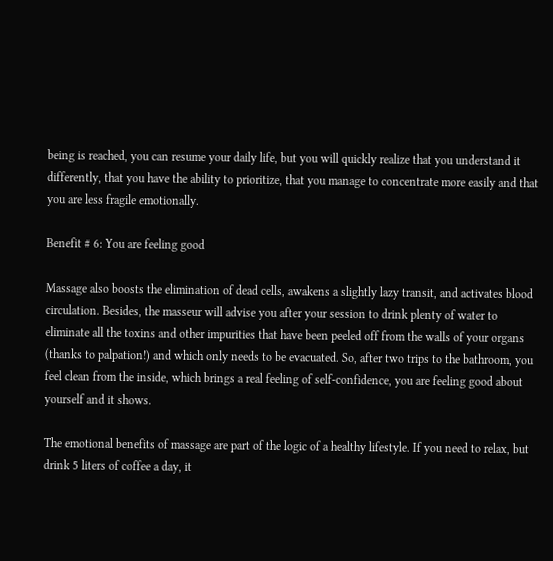being is reached, you can resume your daily life, but you will quickly realize that you understand it differently, that you have the ability to prioritize, that you manage to concentrate more easily and that you are less fragile emotionally.

Benefit # 6: You are feeling good

Massage also boosts the elimination of dead cells, awakens a slightly lazy transit, and activates blood circulation. Besides, the masseur will advise you after your session to drink plenty of water to eliminate all the toxins and other impurities that have been peeled off from the walls of your organs (thanks to palpation!) and which only needs to be evacuated. So, after two trips to the bathroom, you feel clean from the inside, which brings a real feeling of self-confidence, you are feeling good about yourself and it shows.

The emotional benefits of massage are part of the logic of a healthy lifestyle. If you need to relax, but drink 5 liters of coffee a day, it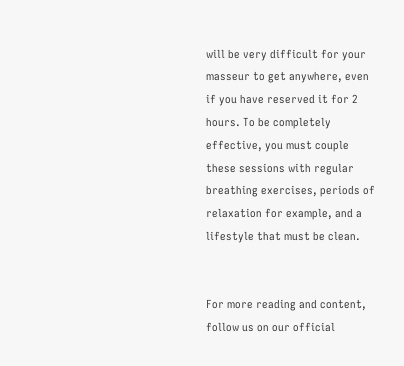will be very difficult for your masseur to get anywhere, even if you have reserved it for 2 hours. To be completely effective, you must couple these sessions with regular breathing exercises, periods of relaxation for example, and a lifestyle that must be clean.


For more reading and content, follow us on our official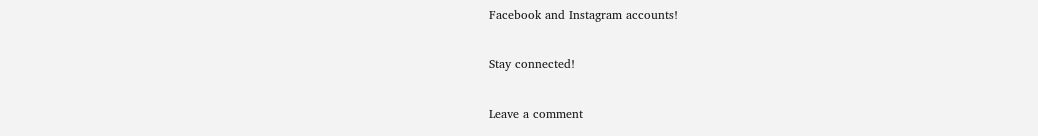Facebook and Instagram accounts!

Stay connected!

Leave a comment